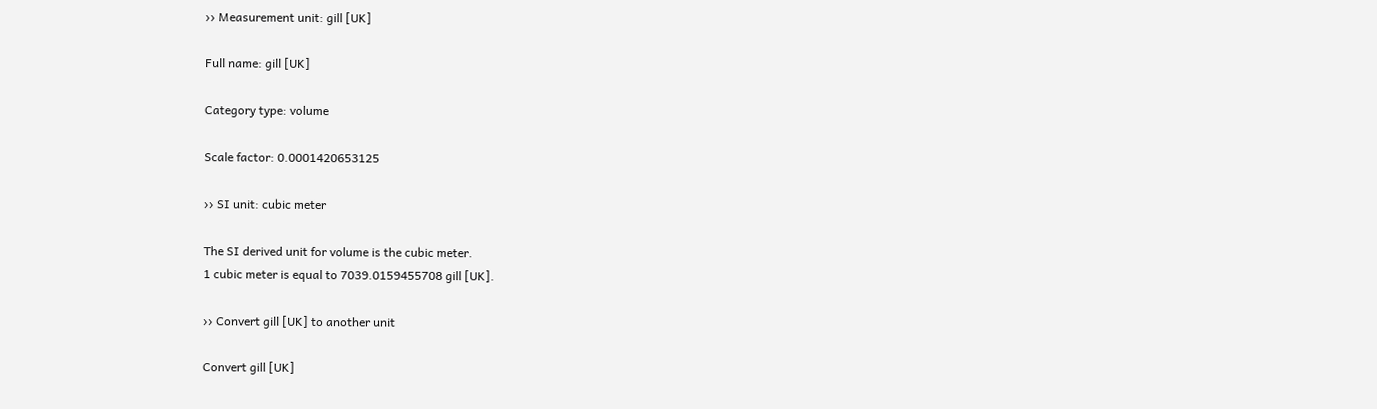›› Measurement unit: gill [UK]

Full name: gill [UK]

Category type: volume

Scale factor: 0.0001420653125

›› SI unit: cubic meter

The SI derived unit for volume is the cubic meter.
1 cubic meter is equal to 7039.0159455708 gill [UK].

›› Convert gill [UK] to another unit

Convert gill [UK]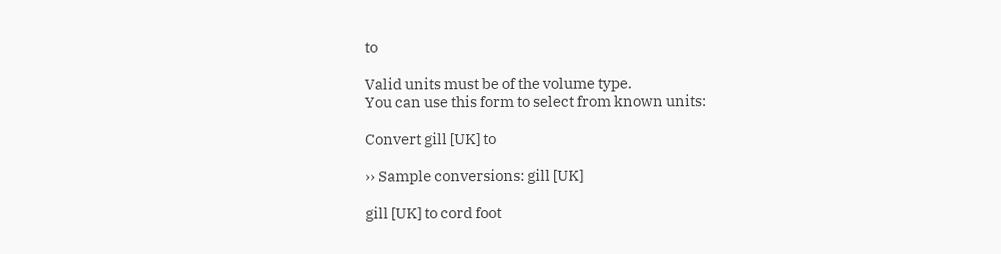to

Valid units must be of the volume type.
You can use this form to select from known units:

Convert gill [UK] to

›› Sample conversions: gill [UK]

gill [UK] to cord foot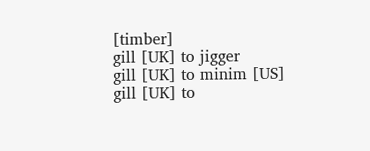[timber]
gill [UK] to jigger
gill [UK] to minim [US]
gill [UK] to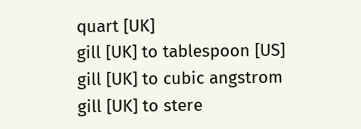quart [UK]
gill [UK] to tablespoon [US]
gill [UK] to cubic angstrom
gill [UK] to stere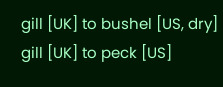gill [UK] to bushel [US, dry]
gill [UK] to peck [US]